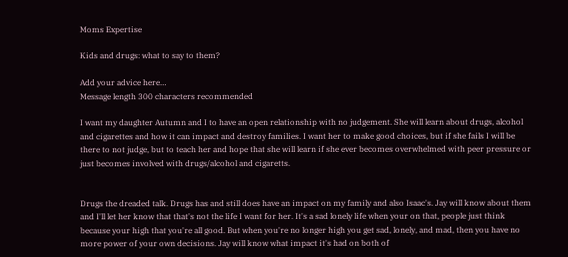Moms Expertise

Kids and drugs: what to say to them?

Add your advice here…
Message length 300 characters recommended

I want my daughter Autumn and I to have an open relationship with no judgement. She will learn about drugs, alcohol and cigarettes and how it can impact and destroy families. I want her to make good choices, but if she fails I will be there to not judge, but to teach her and hope that she will learn if she ever becomes overwhelmed with peer pressure or just becomes involved with drugs/alcohol and cigaretts.


Drugs the dreaded talk. Drugs has and still does have an impact on my family and also Isaac's. Jay will know about them and I'll let her know that that's not the life I want for her. It's a sad lonely life when your on that, people just think because your high that you're all good. But when you're no longer high you get sad, lonely, and mad, then you have no more power of your own decisions. Jay will know what impact it's had on both of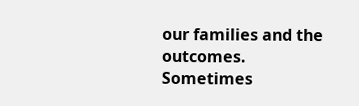our families and the outcomes. Sometimes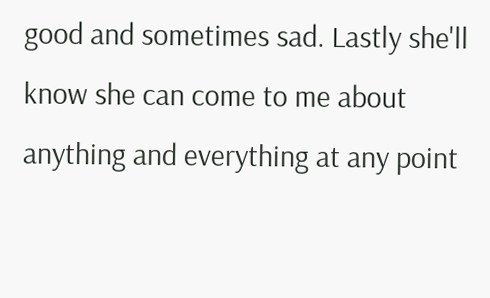good and sometimes sad. Lastly she'll know she can come to me about anything and everything at any point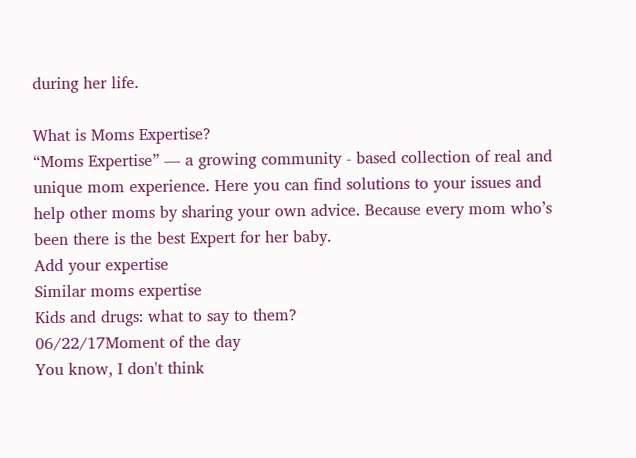during her life.

What is Moms Expertise?
“Moms Expertise” — a growing community - based collection of real and unique mom experience. Here you can find solutions to your issues and help other moms by sharing your own advice. Because every mom who’s been there is the best Expert for her baby.
Add your expertise
Similar moms expertise
Kids and drugs: what to say to them?
06/22/17Moment of the day
You know, I don't think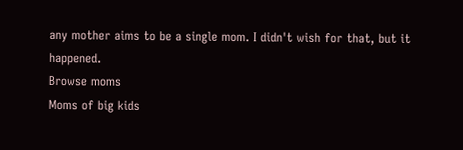any mother aims to be a single mom. I didn't wish for that, but it happened.
Browse moms
Moms of big kids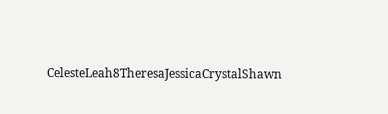CelesteLeah8TheresaJessicaCrystalShawn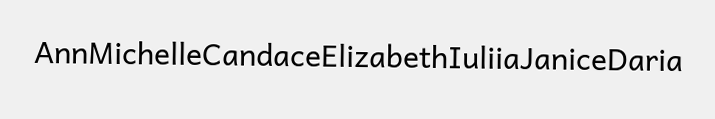AnnMichelleCandaceElizabethIuliiaJaniceDaria